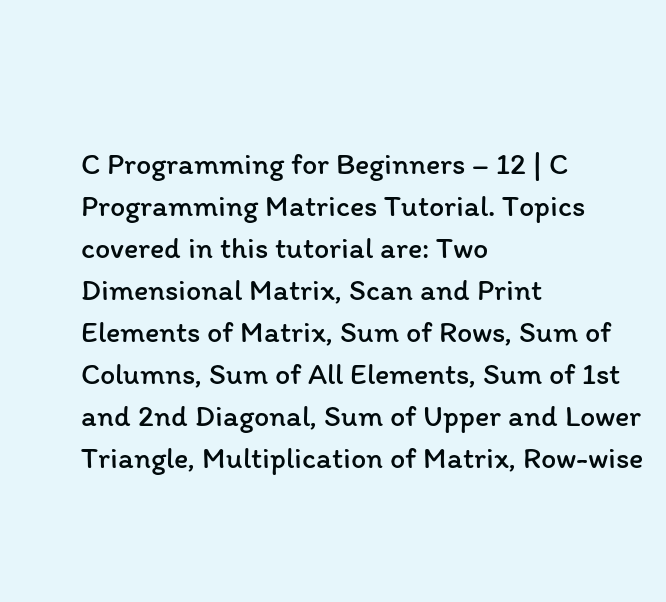C Programming for Beginners – 12 | C Programming Matrices Tutorial. Topics covered in this tutorial are: Two Dimensional Matrix, Scan and Print Elements of Matrix, Sum of Rows, Sum of Columns, Sum of All Elements, Sum of 1st and 2nd Diagonal, Sum of Upper and Lower Triangle, Multiplication of Matrix, Row-wise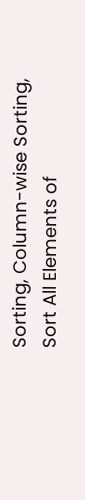Sorting, Column-wise Sorting, Sort All Elements of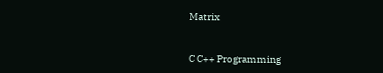Matrix


C C++ Programming